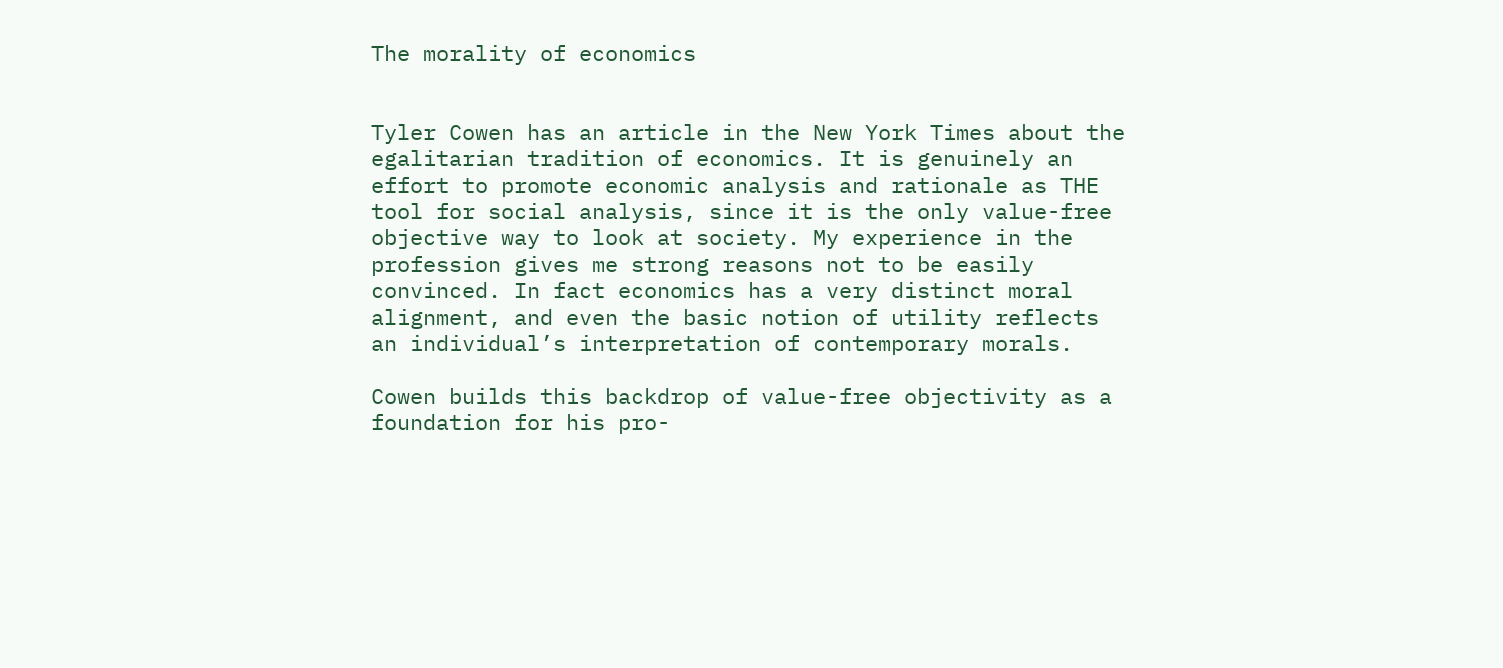The morality of economics


Tyler Cowen has an article in the New York Times about the egalitarian tradition of economics. It is genuinely an effort to promote economic analysis and rationale as THE tool for social analysis, since it is the only value-free objective way to look at society. My experience in the profession gives me strong reasons not to be easily convinced. In fact economics has a very distinct moral alignment, and even the basic notion of utility reflects an individual’s interpretation of contemporary morals.

Cowen builds this backdrop of value-free objectivity as a foundation for his pro-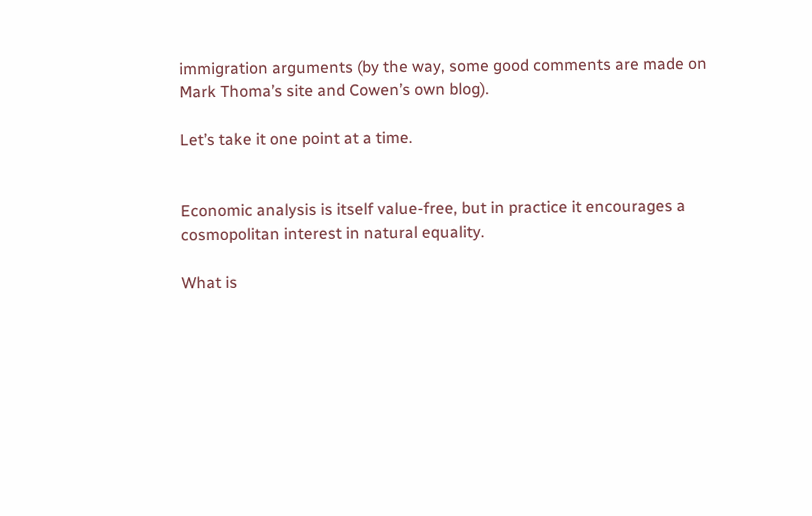immigration arguments (by the way, some good comments are made on Mark Thoma’s site and Cowen’s own blog).

Let’s take it one point at a time.


Economic analysis is itself value-free, but in practice it encourages a cosmopolitan interest in natural equality.

What is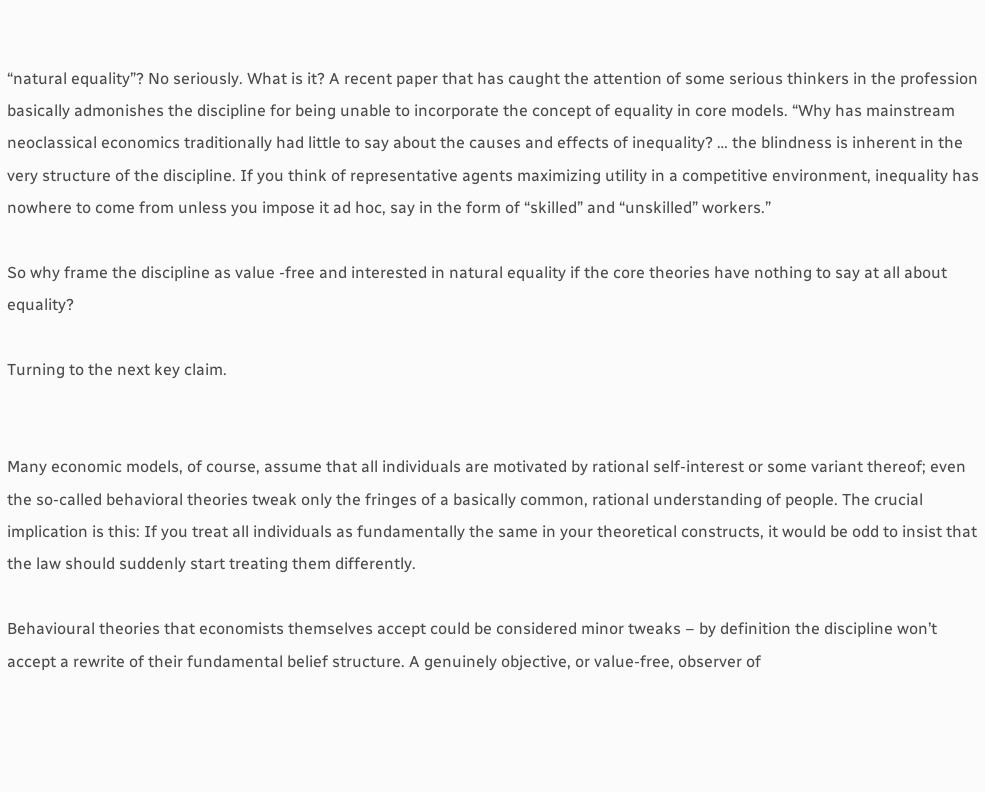“natural equality”? No seriously. What is it? A recent paper that has caught the attention of some serious thinkers in the profession basically admonishes the discipline for being unable to incorporate the concept of equality in core models. “Why has mainstream neoclassical economics traditionally had little to say about the causes and effects of inequality? … the blindness is inherent in the very structure of the discipline. If you think of representative agents maximizing utility in a competitive environment, inequality has nowhere to come from unless you impose it ad hoc, say in the form of “skilled” and “unskilled” workers.”

So why frame the discipline as value -free and interested in natural equality if the core theories have nothing to say at all about equality?

Turning to the next key claim.


Many economic models, of course, assume that all individuals are motivated by rational self-interest or some variant thereof; even the so-called behavioral theories tweak only the fringes of a basically common, rational understanding of people. The crucial implication is this: If you treat all individuals as fundamentally the same in your theoretical constructs, it would be odd to insist that the law should suddenly start treating them differently.

Behavioural theories that economists themselves accept could be considered minor tweaks – by definition the discipline won’t accept a rewrite of their fundamental belief structure. A genuinely objective, or value-free, observer of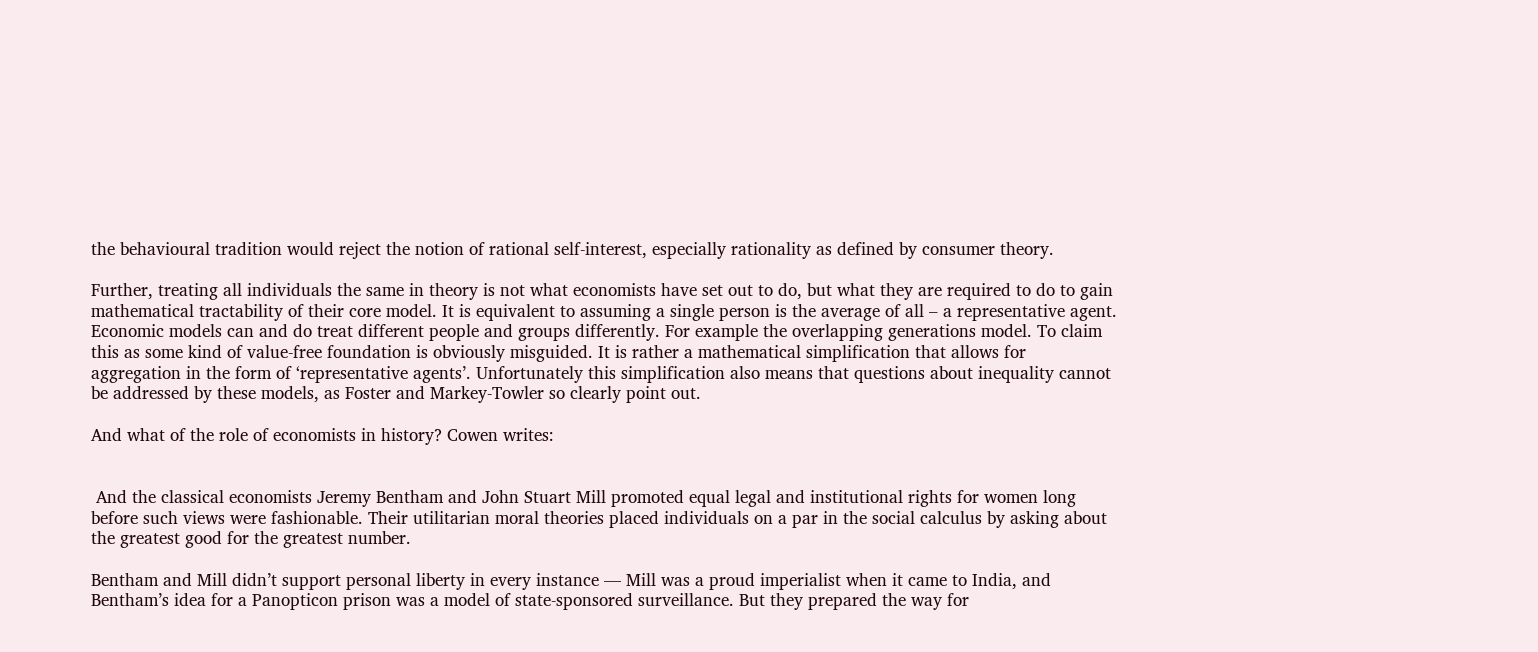the behavioural tradition would reject the notion of rational self-interest, especially rationality as defined by consumer theory.

Further, treating all individuals the same in theory is not what economists have set out to do, but what they are required to do to gain mathematical tractability of their core model. It is equivalent to assuming a single person is the average of all – a representative agent. Economic models can and do treat different people and groups differently. For example the overlapping generations model. To claim this as some kind of value-free foundation is obviously misguided. It is rather a mathematical simplification that allows for aggregation in the form of ‘representative agents’. Unfortunately this simplification also means that questions about inequality cannot be addressed by these models, as Foster and Markey-Towler so clearly point out.

And what of the role of economists in history? Cowen writes:


 And the classical economists Jeremy Bentham and John Stuart Mill promoted equal legal and institutional rights for women long before such views were fashionable. Their utilitarian moral theories placed individuals on a par in the social calculus by asking about the greatest good for the greatest number.

Bentham and Mill didn’t support personal liberty in every instance — Mill was a proud imperialist when it came to India, and Bentham’s idea for a Panopticon prison was a model of state-sponsored surveillance. But they prepared the way for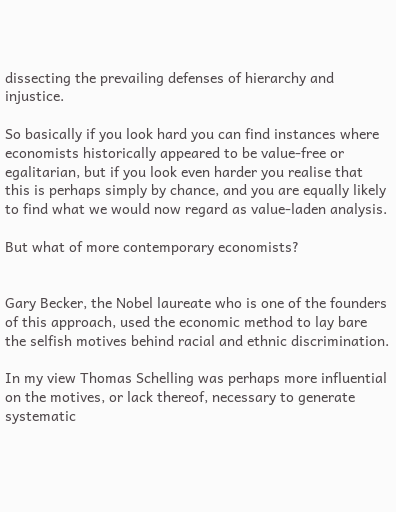dissecting the prevailing defenses of hierarchy and injustice.

So basically if you look hard you can find instances where economists historically appeared to be value-free or egalitarian, but if you look even harder you realise that this is perhaps simply by chance, and you are equally likely to find what we would now regard as value-laden analysis.

But what of more contemporary economists?


Gary Becker, the Nobel laureate who is one of the founders of this approach, used the economic method to lay bare the selfish motives behind racial and ethnic discrimination.

In my view Thomas Schelling was perhaps more influential on the motives, or lack thereof, necessary to generate systematic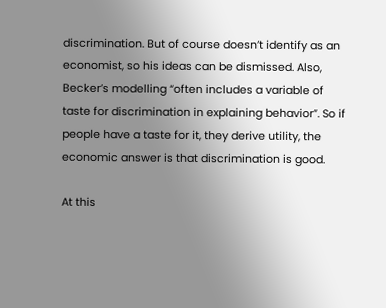discrimination. But of course doesn’t identify as an economist, so his ideas can be dismissed. Also, Becker’s modelling “often includes a variable of taste for discrimination in explaining behavior”. So if people have a taste for it, they derive utility, the economic answer is that discrimination is good.

At this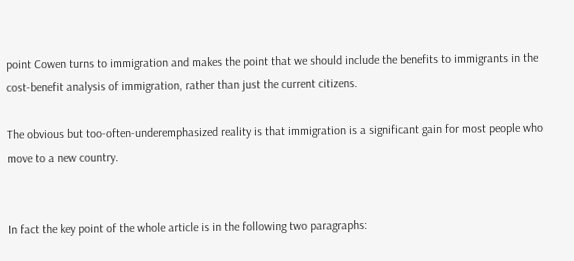point Cowen turns to immigration and makes the point that we should include the benefits to immigrants in the cost-benefit analysis of immigration, rather than just the current citizens.

The obvious but too-often-underemphasized reality is that immigration is a significant gain for most people who move to a new country.


In fact the key point of the whole article is in the following two paragraphs: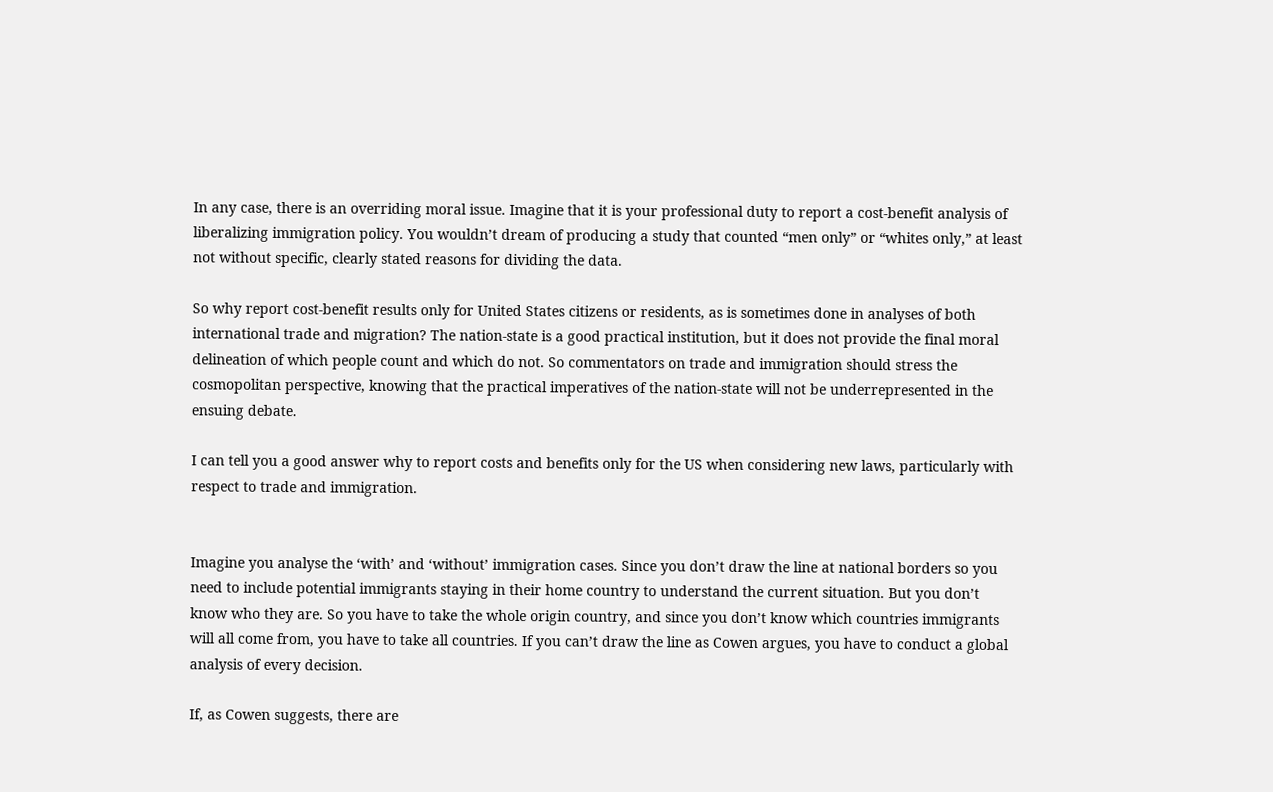In any case, there is an overriding moral issue. Imagine that it is your professional duty to report a cost-benefit analysis of liberalizing immigration policy. You wouldn’t dream of producing a study that counted “men only” or “whites only,” at least not without specific, clearly stated reasons for dividing the data.

So why report cost-benefit results only for United States citizens or residents, as is sometimes done in analyses of both international trade and migration? The nation-state is a good practical institution, but it does not provide the final moral delineation of which people count and which do not. So commentators on trade and immigration should stress the cosmopolitan perspective, knowing that the practical imperatives of the nation-state will not be underrepresented in the ensuing debate.

I can tell you a good answer why to report costs and benefits only for the US when considering new laws, particularly with respect to trade and immigration.


Imagine you analyse the ‘with’ and ‘without’ immigration cases. Since you don’t draw the line at national borders so you need to include potential immigrants staying in their home country to understand the current situation. But you don’t know who they are. So you have to take the whole origin country, and since you don’t know which countries immigrants will all come from, you have to take all countries. If you can’t draw the line as Cowen argues, you have to conduct a global analysis of every decision.

If, as Cowen suggests, there are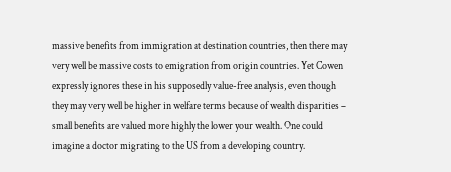massive benefits from immigration at destination countries, then there may very well be massive costs to emigration from origin countries. Yet Cowen expressly ignores these in his supposedly value-free analysis, even though they may very well be higher in welfare terms because of wealth disparities – small benefits are valued more highly the lower your wealth. One could imagine a doctor migrating to the US from a developing country.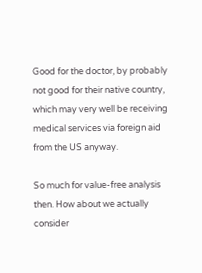Good for the doctor, by probably not good for their native country, which may very well be receiving medical services via foreign aid from the US anyway.

So much for value-free analysis then. How about we actually consider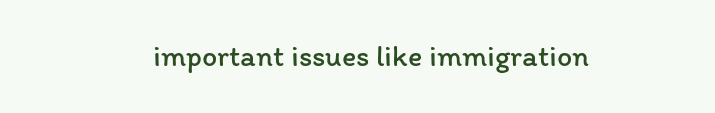important issues like immigration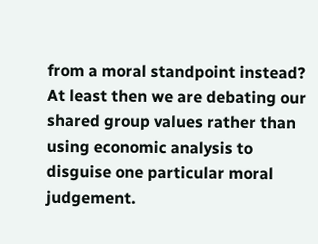from a moral standpoint instead? At least then we are debating our shared group values rather than using economic analysis to disguise one particular moral judgement.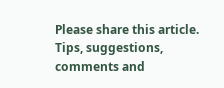Please share this article. Tips, suggestions, comments and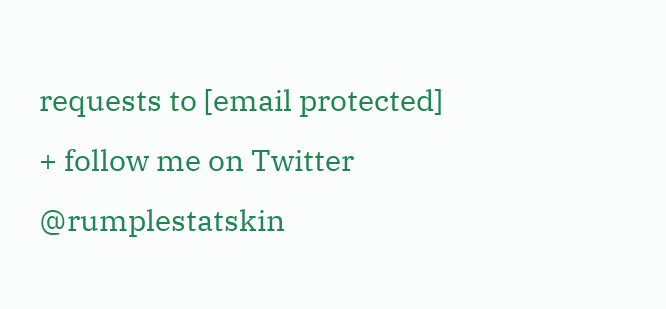requests to [email protected] + follow me on Twitter @rumplestatskin